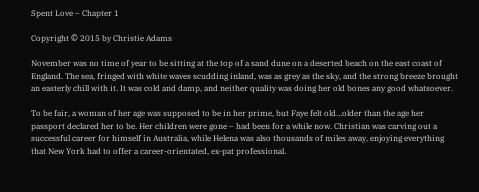Spent Love – Chapter 1

Copyright © 2015 by Christie Adams

November was no time of year to be sitting at the top of a sand dune on a deserted beach on the east coast of England. The sea, fringed with white waves scudding inland, was as grey as the sky, and the strong breeze brought an easterly chill with it. It was cold and damp, and neither quality was doing her old bones any good whatsoever.

To be fair, a woman of her age was supposed to be in her prime, but Faye felt old…older than the age her passport declared her to be. Her children were gone – had been for a while now. Christian was carving out a successful career for himself in Australia, while Helena was also thousands of miles away, enjoying everything that New York had to offer a career-orientated, ex-pat professional.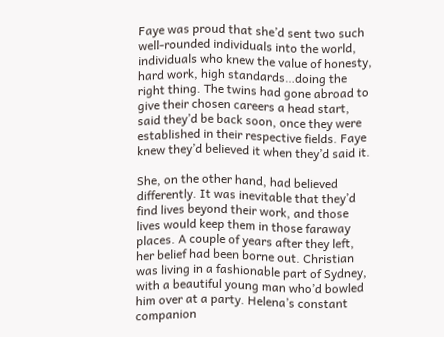Faye was proud that she’d sent two such well-rounded individuals into the world, individuals who knew the value of honesty, hard work, high standards…doing the right thing. The twins had gone abroad to give their chosen careers a head start, said they’d be back soon, once they were established in their respective fields. Faye knew they’d believed it when they’d said it.

She, on the other hand, had believed differently. It was inevitable that they’d find lives beyond their work, and those lives would keep them in those faraway places. A couple of years after they left, her belief had been borne out. Christian was living in a fashionable part of Sydney, with a beautiful young man who’d bowled him over at a party. Helena’s constant companion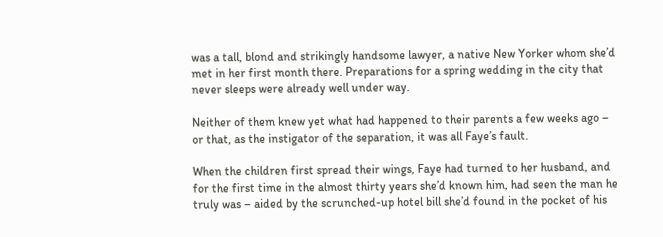was a tall, blond and strikingly handsome lawyer, a native New Yorker whom she’d met in her first month there. Preparations for a spring wedding in the city that never sleeps were already well under way.

Neither of them knew yet what had happened to their parents a few weeks ago – or that, as the instigator of the separation, it was all Faye’s fault.

When the children first spread their wings, Faye had turned to her husband, and for the first time in the almost thirty years she’d known him, had seen the man he truly was – aided by the scrunched-up hotel bill she’d found in the pocket of his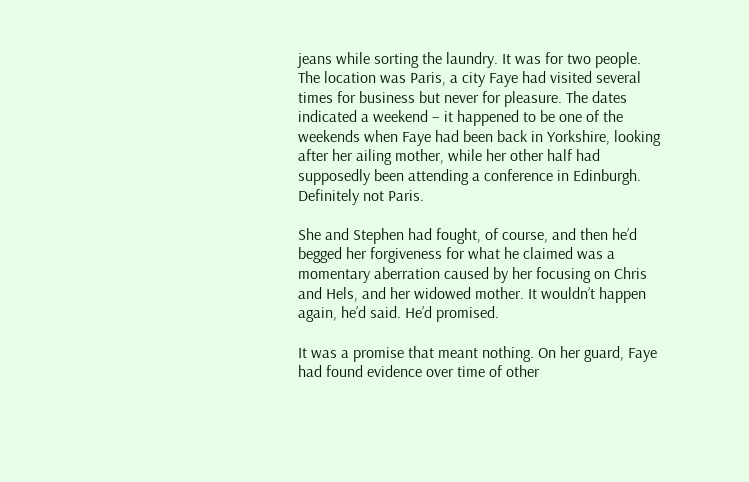jeans while sorting the laundry. It was for two people. The location was Paris, a city Faye had visited several times for business but never for pleasure. The dates indicated a weekend – it happened to be one of the weekends when Faye had been back in Yorkshire, looking after her ailing mother, while her other half had supposedly been attending a conference in Edinburgh. Definitely not Paris.

She and Stephen had fought, of course, and then he’d begged her forgiveness for what he claimed was a momentary aberration caused by her focusing on Chris and Hels, and her widowed mother. It wouldn’t happen again, he’d said. He’d promised.

It was a promise that meant nothing. On her guard, Faye had found evidence over time of other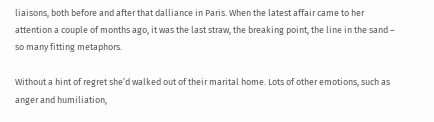liaisons, both before and after that dalliance in Paris. When the latest affair came to her attention a couple of months ago, it was the last straw, the breaking point, the line in the sand – so many fitting metaphors.

Without a hint of regret she’d walked out of their marital home. Lots of other emotions, such as anger and humiliation,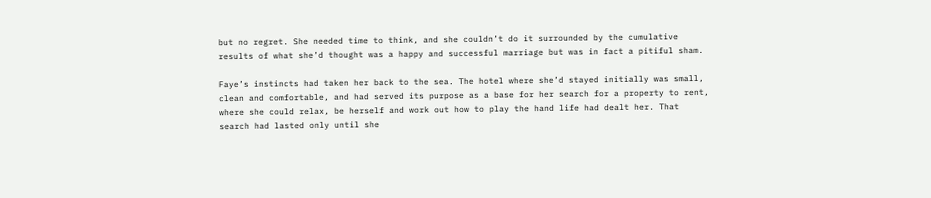but no regret. She needed time to think, and she couldn’t do it surrounded by the cumulative results of what she’d thought was a happy and successful marriage but was in fact a pitiful sham.

Faye’s instincts had taken her back to the sea. The hotel where she’d stayed initially was small, clean and comfortable, and had served its purpose as a base for her search for a property to rent, where she could relax, be herself and work out how to play the hand life had dealt her. That search had lasted only until she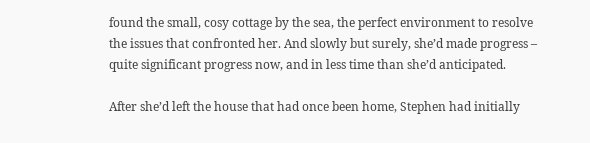found the small, cosy cottage by the sea, the perfect environment to resolve the issues that confronted her. And slowly but surely, she’d made progress – quite significant progress now, and in less time than she’d anticipated.

After she’d left the house that had once been home, Stephen had initially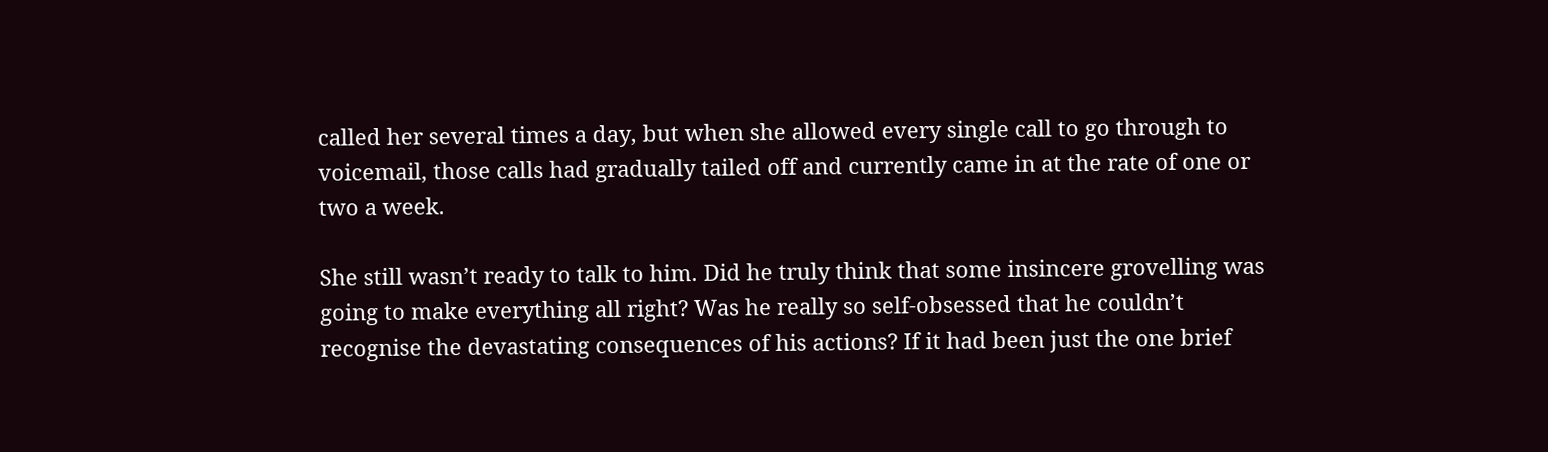called her several times a day, but when she allowed every single call to go through to voicemail, those calls had gradually tailed off and currently came in at the rate of one or two a week.

She still wasn’t ready to talk to him. Did he truly think that some insincere grovelling was going to make everything all right? Was he really so self-obsessed that he couldn’t recognise the devastating consequences of his actions? If it had been just the one brief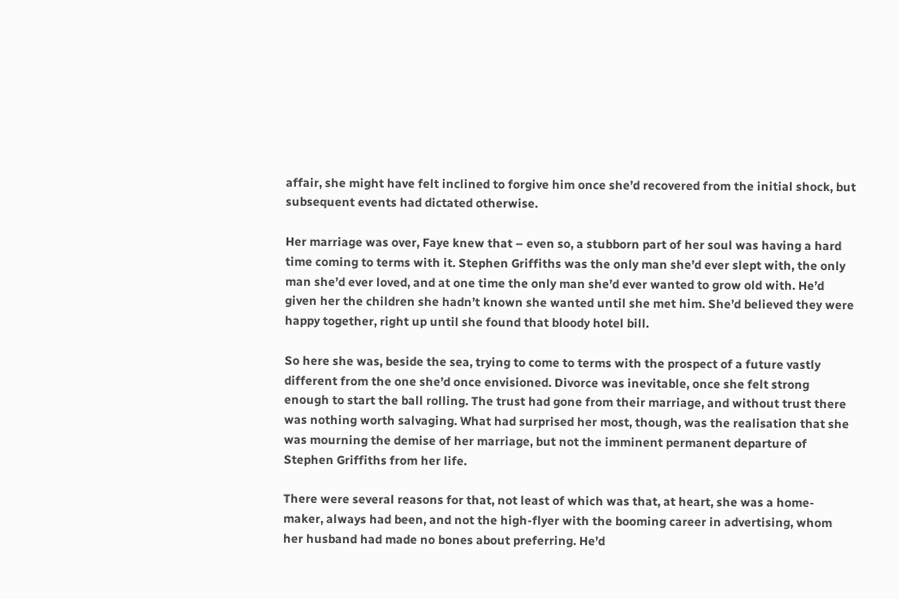affair, she might have felt inclined to forgive him once she’d recovered from the initial shock, but subsequent events had dictated otherwise.

Her marriage was over, Faye knew that – even so, a stubborn part of her soul was having a hard time coming to terms with it. Stephen Griffiths was the only man she’d ever slept with, the only man she’d ever loved, and at one time the only man she’d ever wanted to grow old with. He’d given her the children she hadn’t known she wanted until she met him. She’d believed they were happy together, right up until she found that bloody hotel bill.

So here she was, beside the sea, trying to come to terms with the prospect of a future vastly different from the one she’d once envisioned. Divorce was inevitable, once she felt strong enough to start the ball rolling. The trust had gone from their marriage, and without trust there was nothing worth salvaging. What had surprised her most, though, was the realisation that she was mourning the demise of her marriage, but not the imminent permanent departure of Stephen Griffiths from her life.

There were several reasons for that, not least of which was that, at heart, she was a home-maker, always had been, and not the high-flyer with the booming career in advertising, whom her husband had made no bones about preferring. He’d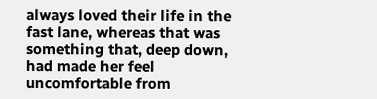always loved their life in the fast lane, whereas that was something that, deep down, had made her feel uncomfortable from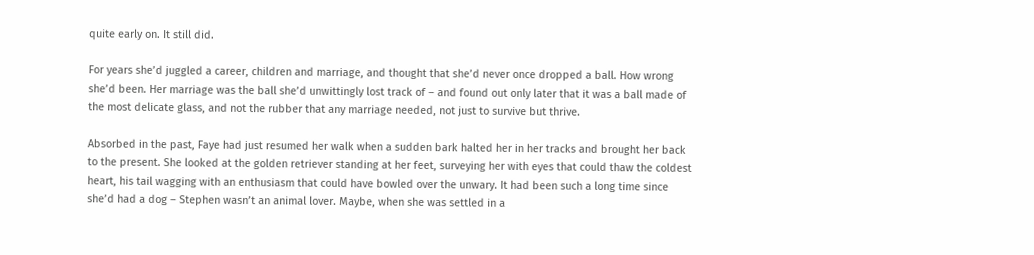quite early on. It still did.

For years she’d juggled a career, children and marriage, and thought that she’d never once dropped a ball. How wrong she’d been. Her marriage was the ball she’d unwittingly lost track of – and found out only later that it was a ball made of the most delicate glass, and not the rubber that any marriage needed, not just to survive but thrive.

Absorbed in the past, Faye had just resumed her walk when a sudden bark halted her in her tracks and brought her back to the present. She looked at the golden retriever standing at her feet, surveying her with eyes that could thaw the coldest heart, his tail wagging with an enthusiasm that could have bowled over the unwary. It had been such a long time since she’d had a dog – Stephen wasn’t an animal lover. Maybe, when she was settled in a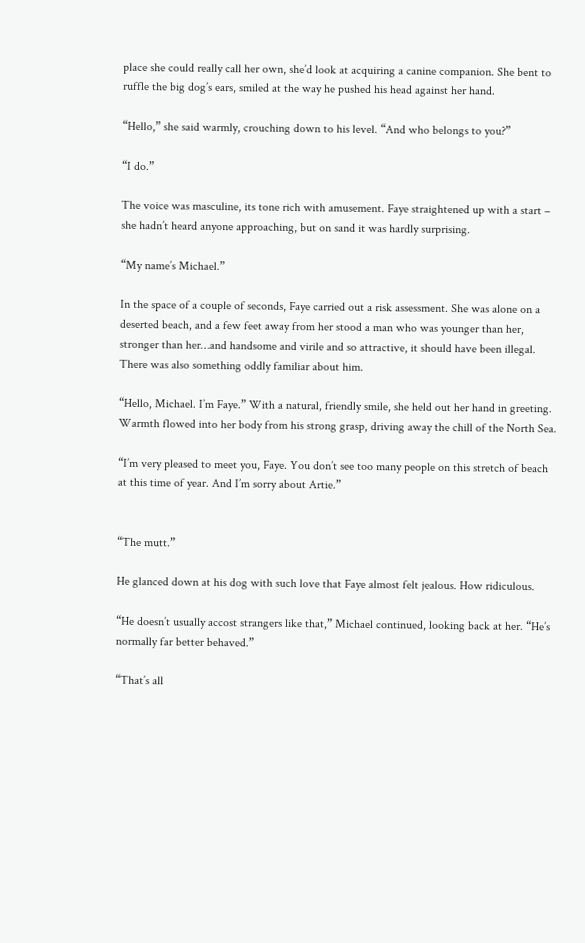place she could really call her own, she’d look at acquiring a canine companion. She bent to ruffle the big dog’s ears, smiled at the way he pushed his head against her hand.

“Hello,” she said warmly, crouching down to his level. “And who belongs to you?”

“I do.”

The voice was masculine, its tone rich with amusement. Faye straightened up with a start – she hadn’t heard anyone approaching, but on sand it was hardly surprising.

“My name’s Michael.”

In the space of a couple of seconds, Faye carried out a risk assessment. She was alone on a deserted beach, and a few feet away from her stood a man who was younger than her, stronger than her…and handsome and virile and so attractive, it should have been illegal. There was also something oddly familiar about him.

“Hello, Michael. I’m Faye.” With a natural, friendly smile, she held out her hand in greeting. Warmth flowed into her body from his strong grasp, driving away the chill of the North Sea.

“I’m very pleased to meet you, Faye. You don’t see too many people on this stretch of beach at this time of year. And I’m sorry about Artie.”


“The mutt.”

He glanced down at his dog with such love that Faye almost felt jealous. How ridiculous.

“He doesn’t usually accost strangers like that,” Michael continued, looking back at her. “He’s normally far better behaved.”

“That’s all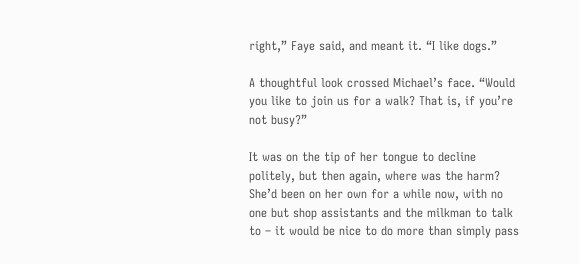right,” Faye said, and meant it. “I like dogs.”

A thoughtful look crossed Michael’s face. “Would you like to join us for a walk? That is, if you’re not busy?”

It was on the tip of her tongue to decline politely, but then again, where was the harm? She’d been on her own for a while now, with no one but shop assistants and the milkman to talk to – it would be nice to do more than simply pass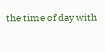the time of day with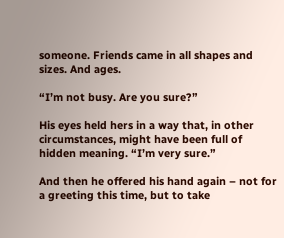someone. Friends came in all shapes and sizes. And ages.

“I’m not busy. Are you sure?”

His eyes held hers in a way that, in other circumstances, might have been full of hidden meaning. “I’m very sure.”

And then he offered his hand again – not for a greeting this time, but to take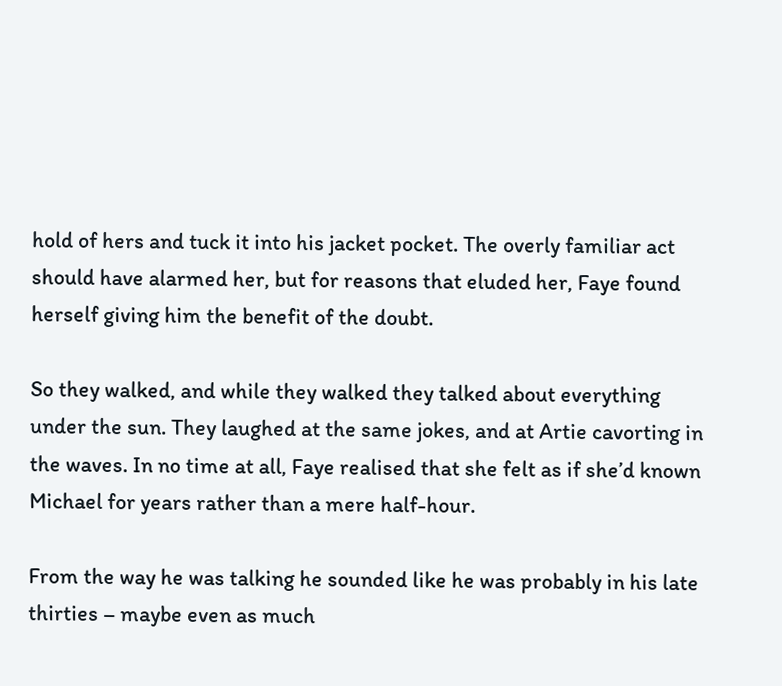hold of hers and tuck it into his jacket pocket. The overly familiar act should have alarmed her, but for reasons that eluded her, Faye found herself giving him the benefit of the doubt.

So they walked, and while they walked they talked about everything under the sun. They laughed at the same jokes, and at Artie cavorting in the waves. In no time at all, Faye realised that she felt as if she’d known Michael for years rather than a mere half-hour.

From the way he was talking he sounded like he was probably in his late thirties – maybe even as much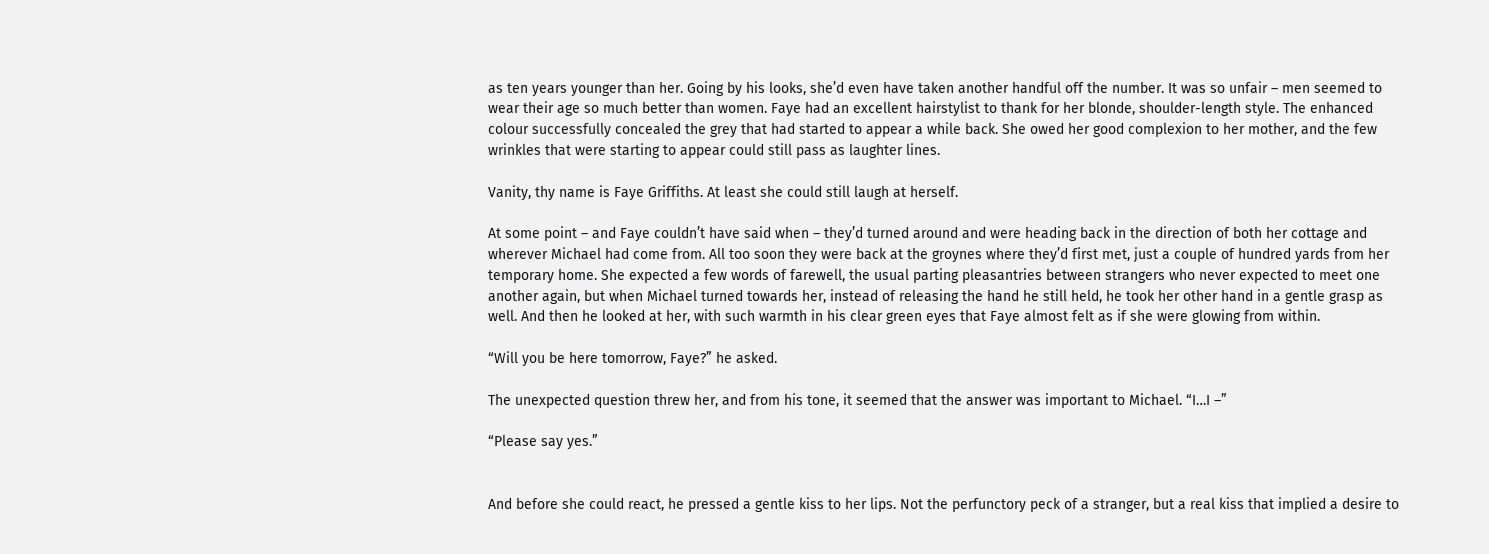as ten years younger than her. Going by his looks, she’d even have taken another handful off the number. It was so unfair – men seemed to wear their age so much better than women. Faye had an excellent hairstylist to thank for her blonde, shoulder-length style. The enhanced colour successfully concealed the grey that had started to appear a while back. She owed her good complexion to her mother, and the few wrinkles that were starting to appear could still pass as laughter lines.

Vanity, thy name is Faye Griffiths. At least she could still laugh at herself.

At some point – and Faye couldn’t have said when – they’d turned around and were heading back in the direction of both her cottage and wherever Michael had come from. All too soon they were back at the groynes where they’d first met, just a couple of hundred yards from her temporary home. She expected a few words of farewell, the usual parting pleasantries between strangers who never expected to meet one another again, but when Michael turned towards her, instead of releasing the hand he still held, he took her other hand in a gentle grasp as well. And then he looked at her, with such warmth in his clear green eyes that Faye almost felt as if she were glowing from within.

“Will you be here tomorrow, Faye?” he asked.

The unexpected question threw her, and from his tone, it seemed that the answer was important to Michael. “I…I –”

“Please say yes.”


And before she could react, he pressed a gentle kiss to her lips. Not the perfunctory peck of a stranger, but a real kiss that implied a desire to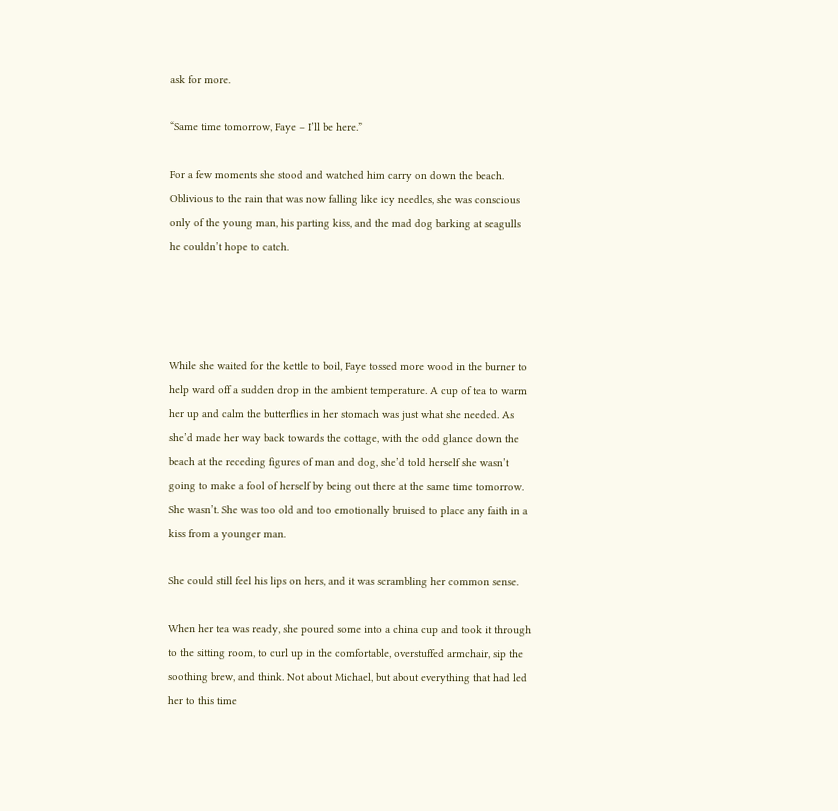ask for more.

“Same time tomorrow, Faye – I’ll be here.”

For a few moments she stood and watched him carry on down the beach. Oblivious to the rain that was now falling like icy needles, she was conscious only of the young man, his parting kiss, and the mad dog barking at seagulls he couldn’t hope to catch.




While she waited for the kettle to boil, Faye tossed more wood in the burner to help ward off a sudden drop in the ambient temperature. A cup of tea to warm her up and calm the butterflies in her stomach was just what she needed. As she’d made her way back towards the cottage, with the odd glance down the beach at the receding figures of man and dog, she’d told herself she wasn’t going to make a fool of herself by being out there at the same time tomorrow. She wasn’t. She was too old and too emotionally bruised to place any faith in a kiss from a younger man.

She could still feel his lips on hers, and it was scrambling her common sense.

When her tea was ready, she poured some into a china cup and took it through to the sitting room, to curl up in the comfortable, overstuffed armchair, sip the soothing brew, and think. Not about Michael, but about everything that had led her to this time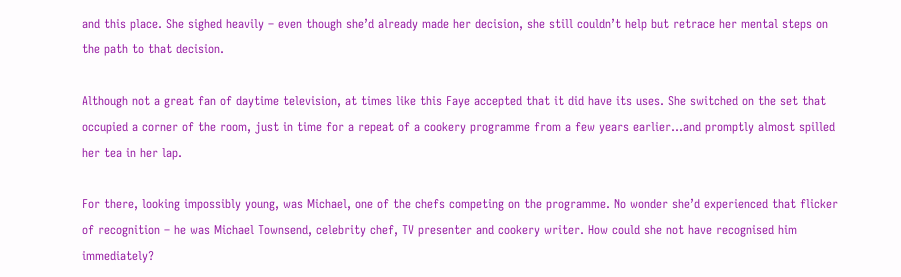and this place. She sighed heavily – even though she’d already made her decision, she still couldn’t help but retrace her mental steps on the path to that decision.

Although not a great fan of daytime television, at times like this Faye accepted that it did have its uses. She switched on the set that occupied a corner of the room, just in time for a repeat of a cookery programme from a few years earlier…and promptly almost spilled her tea in her lap.

For there, looking impossibly young, was Michael, one of the chefs competing on the programme. No wonder she’d experienced that flicker of recognition – he was Michael Townsend, celebrity chef, TV presenter and cookery writer. How could she not have recognised him immediately?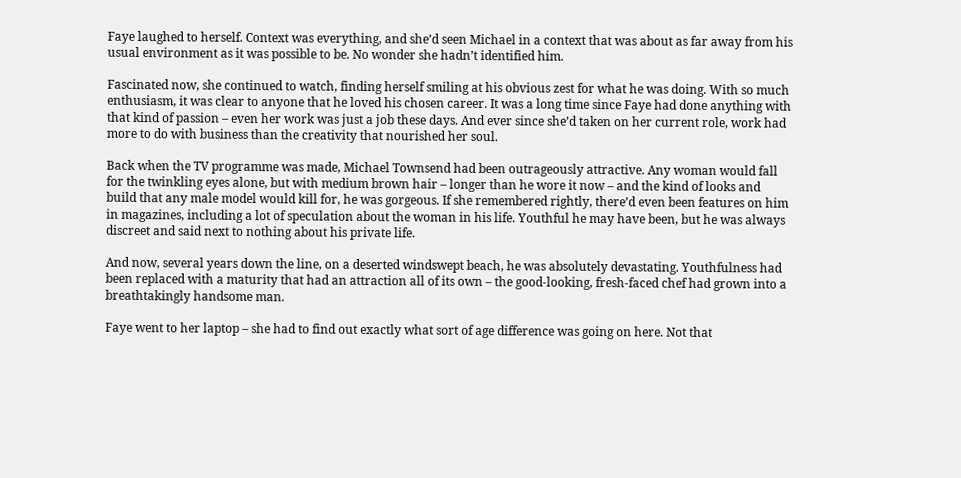Faye laughed to herself. Context was everything, and she’d seen Michael in a context that was about as far away from his usual environment as it was possible to be. No wonder she hadn’t identified him.

Fascinated now, she continued to watch, finding herself smiling at his obvious zest for what he was doing. With so much enthusiasm, it was clear to anyone that he loved his chosen career. It was a long time since Faye had done anything with that kind of passion – even her work was just a job these days. And ever since she’d taken on her current role, work had more to do with business than the creativity that nourished her soul.

Back when the TV programme was made, Michael Townsend had been outrageously attractive. Any woman would fall for the twinkling eyes alone, but with medium brown hair – longer than he wore it now – and the kind of looks and build that any male model would kill for, he was gorgeous. If she remembered rightly, there’d even been features on him in magazines, including a lot of speculation about the woman in his life. Youthful he may have been, but he was always discreet and said next to nothing about his private life.

And now, several years down the line, on a deserted windswept beach, he was absolutely devastating. Youthfulness had been replaced with a maturity that had an attraction all of its own – the good-looking, fresh-faced chef had grown into a breathtakingly handsome man.

Faye went to her laptop – she had to find out exactly what sort of age difference was going on here. Not that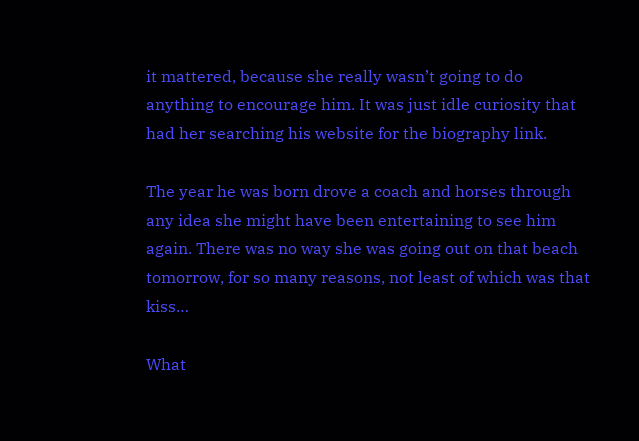it mattered, because she really wasn’t going to do anything to encourage him. It was just idle curiosity that had her searching his website for the biography link.

The year he was born drove a coach and horses through any idea she might have been entertaining to see him again. There was no way she was going out on that beach tomorrow, for so many reasons, not least of which was that kiss…

What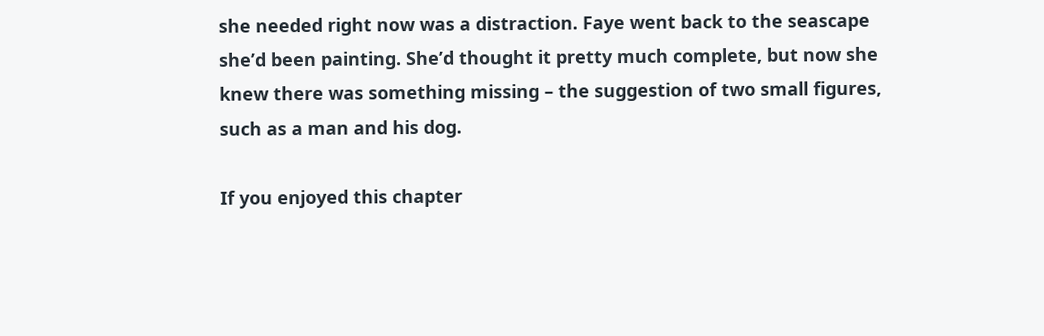she needed right now was a distraction. Faye went back to the seascape she’d been painting. She’d thought it pretty much complete, but now she knew there was something missing – the suggestion of two small figures, such as a man and his dog.

If you enjoyed this chapter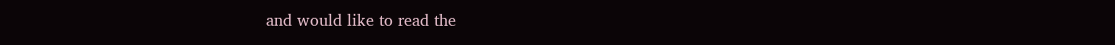and would like to read the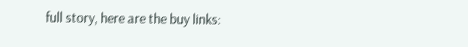full story, here are the buy links: